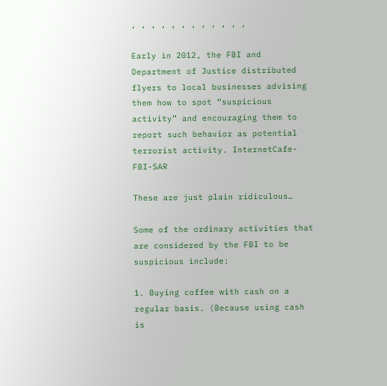, , , , , , , , , , , ,

Early in 2012, the FBI and Department of Justice distributed flyers to local businesses advising them how to spot “suspicious activity” and encouraging them to report such behavior as potential terrorist activity. InternetCafe-FBI-SAR

These are just plain ridiculous…

Some of the ordinary activities that are considered by the FBI to be suspicious include:

1. Buying coffee with cash on a regular basis. (Because using cash is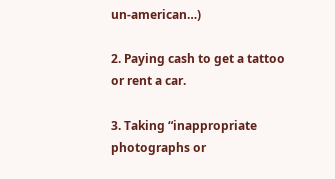un-american…)

2. Paying cash to get a tattoo or rent a car.

3. Taking “inappropriate photographs or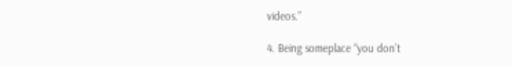videos.”

4. Being someplace “you don’t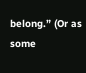belong.” (Or as some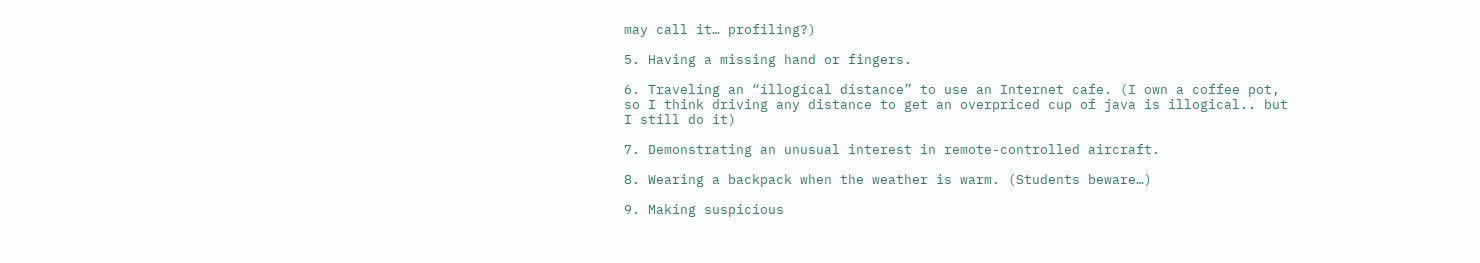may call it… profiling?)

5. Having a missing hand or fingers.

6. Traveling an “illogical distance” to use an Internet cafe. (I own a coffee pot, so I think driving any distance to get an overpriced cup of java is illogical.. but I still do it)

7. Demonstrating an unusual interest in remote-controlled aircraft.

8. Wearing a backpack when the weather is warm. (Students beware…)

9. Making suspicious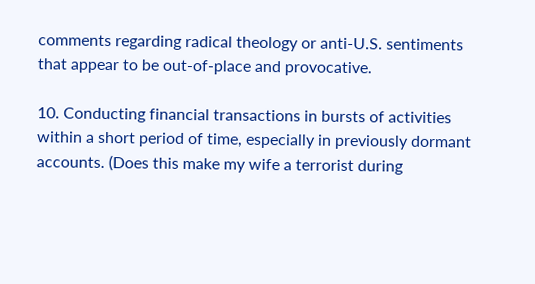comments regarding radical theology or anti-U.S. sentiments that appear to be out-of-place and provocative.

10. Conducting financial transactions in bursts of activities within a short period of time, especially in previously dormant accounts. (Does this make my wife a terrorist during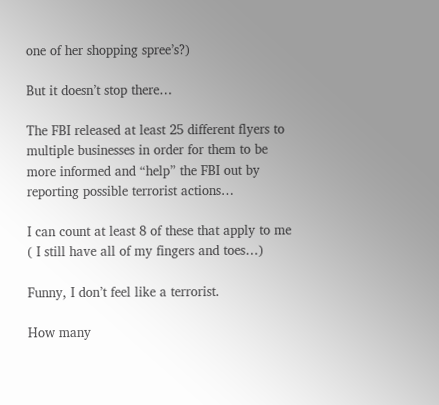one of her shopping spree’s?)

But it doesn’t stop there…

The FBI released at least 25 different flyers to multiple businesses in order for them to be more informed and “help” the FBI out by reporting possible terrorist actions…

I can count at least 8 of these that apply to me ( I still have all of my fingers and toes…)

Funny, I don’t feel like a terrorist.

How many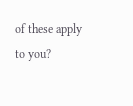of these apply to you?